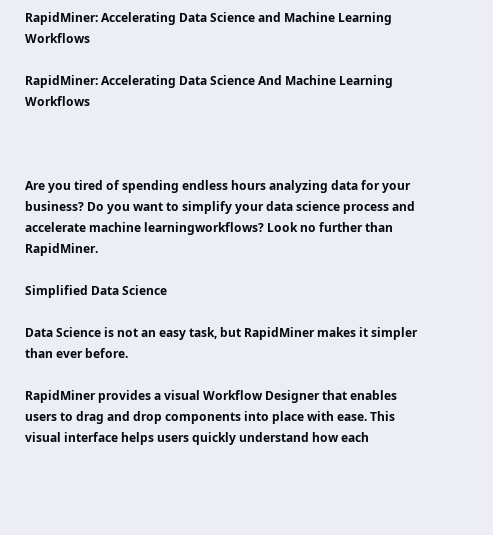RapidMiner: Accelerating Data Science and Machine Learning Workflows

RapidMiner: Accelerating Data Science And Machine Learning Workflows



Are you tired of spending endless hours analyzing data for your business? Do you want to simplify your data science process and accelerate machine learningworkflows? Look no further than RapidMiner.

Simplified Data Science

Data Science is not an easy task, but RapidMiner makes it simpler than ever before.

RapidMiner provides a visual Workflow Designer that enables users to drag and drop components into place with ease. This visual interface helps users quickly understand how each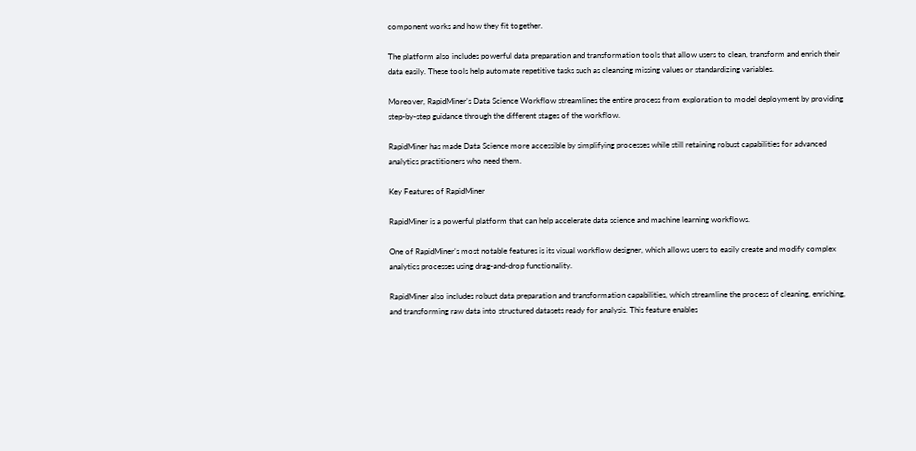component works and how they fit together.

The platform also includes powerful data preparation and transformation tools that allow users to clean, transform and enrich their data easily. These tools help automate repetitive tasks such as cleansing missing values or standardizing variables.

Moreover, RapidMiner’s Data Science Workflow streamlines the entire process from exploration to model deployment by providing step-by-step guidance through the different stages of the workflow.

RapidMiner has made Data Science more accessible by simplifying processes while still retaining robust capabilities for advanced analytics practitioners who need them.

Key Features of RapidMiner

RapidMiner is a powerful platform that can help accelerate data science and machine learning workflows.

One of RapidMiner’s most notable features is its visual workflow designer, which allows users to easily create and modify complex analytics processes using drag-and-drop functionality.

RapidMiner also includes robust data preparation and transformation capabilities, which streamline the process of cleaning, enriching, and transforming raw data into structured datasets ready for analysis. This feature enables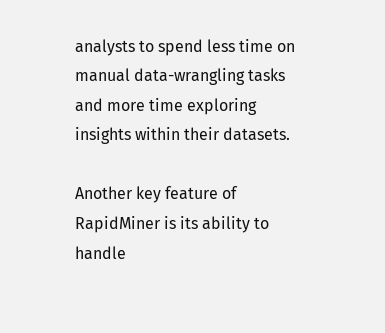analysts to spend less time on manual data-wrangling tasks and more time exploring insights within their datasets.

Another key feature of RapidMiner is its ability to handle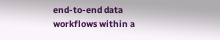end-to-end data workflows within a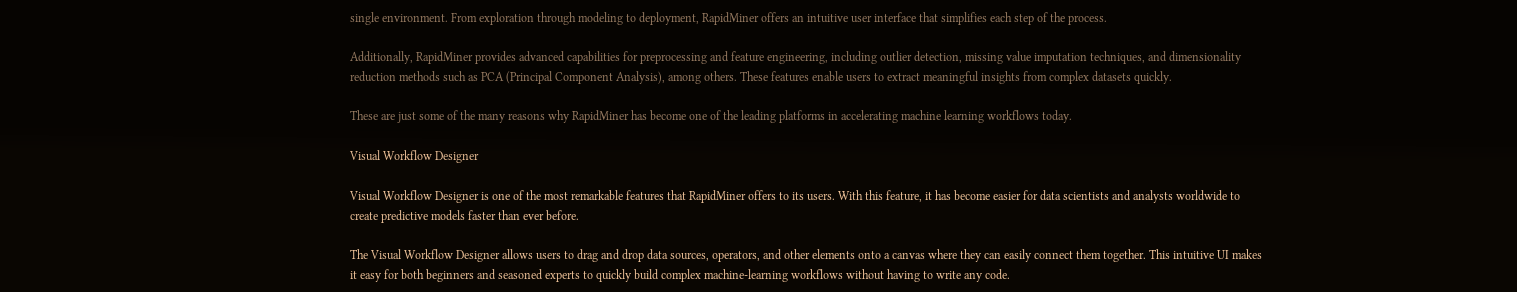single environment. From exploration through modeling to deployment, RapidMiner offers an intuitive user interface that simplifies each step of the process.

Additionally, RapidMiner provides advanced capabilities for preprocessing and feature engineering, including outlier detection, missing value imputation techniques, and dimensionality reduction methods such as PCA (Principal Component Analysis), among others. These features enable users to extract meaningful insights from complex datasets quickly.

These are just some of the many reasons why RapidMiner has become one of the leading platforms in accelerating machine learning workflows today.

Visual Workflow Designer

Visual Workflow Designer is one of the most remarkable features that RapidMiner offers to its users. With this feature, it has become easier for data scientists and analysts worldwide to create predictive models faster than ever before.

The Visual Workflow Designer allows users to drag and drop data sources, operators, and other elements onto a canvas where they can easily connect them together. This intuitive UI makes it easy for both beginners and seasoned experts to quickly build complex machine-learning workflows without having to write any code.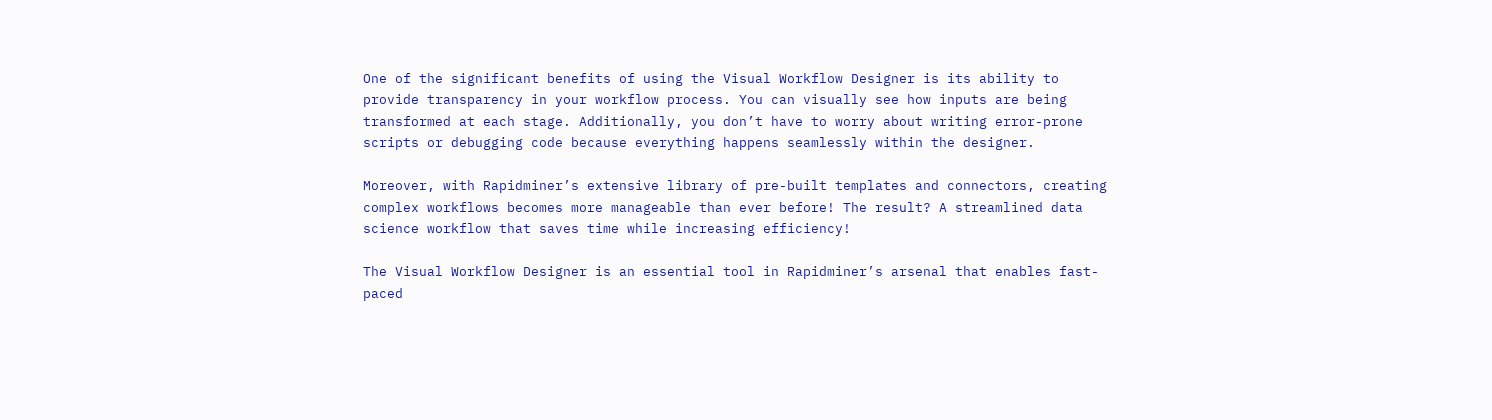One of the significant benefits of using the Visual Workflow Designer is its ability to provide transparency in your workflow process. You can visually see how inputs are being transformed at each stage. Additionally, you don’t have to worry about writing error-prone scripts or debugging code because everything happens seamlessly within the designer.

Moreover, with Rapidminer’s extensive library of pre-built templates and connectors, creating complex workflows becomes more manageable than ever before! The result? A streamlined data science workflow that saves time while increasing efficiency!

The Visual Workflow Designer is an essential tool in Rapidminer’s arsenal that enables fast-paced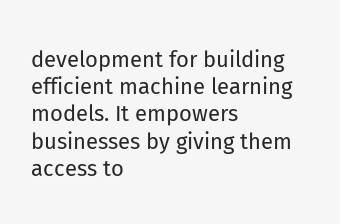development for building efficient machine learning models. It empowers businesses by giving them access to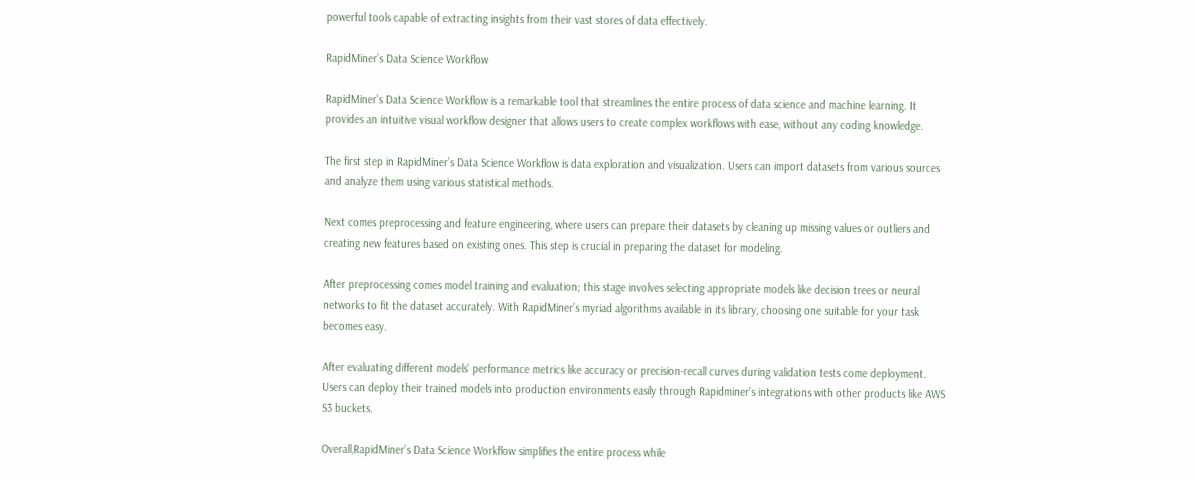powerful tools capable of extracting insights from their vast stores of data effectively.

RapidMiner’s Data Science Workflow

RapidMiner’s Data Science Workflow is a remarkable tool that streamlines the entire process of data science and machine learning. It provides an intuitive visual workflow designer that allows users to create complex workflows with ease, without any coding knowledge.

The first step in RapidMiner’s Data Science Workflow is data exploration and visualization. Users can import datasets from various sources and analyze them using various statistical methods.

Next comes preprocessing and feature engineering, where users can prepare their datasets by cleaning up missing values or outliers and creating new features based on existing ones. This step is crucial in preparing the dataset for modeling.

After preprocessing comes model training and evaluation; this stage involves selecting appropriate models like decision trees or neural networks to fit the dataset accurately. With RapidMiner’s myriad algorithms available in its library, choosing one suitable for your task becomes easy.

After evaluating different models’ performance metrics like accuracy or precision-recall curves during validation tests come deployment. Users can deploy their trained models into production environments easily through Rapidminer’s integrations with other products like AWS S3 buckets.

Overall,RapidMiner’s Data Science Workflow simplifies the entire process while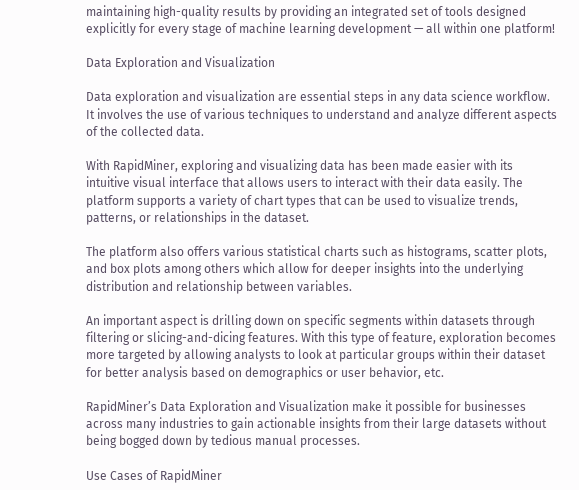maintaining high-quality results by providing an integrated set of tools designed explicitly for every stage of machine learning development — all within one platform!

Data Exploration and Visualization

Data exploration and visualization are essential steps in any data science workflow. It involves the use of various techniques to understand and analyze different aspects of the collected data.

With RapidMiner, exploring and visualizing data has been made easier with its intuitive visual interface that allows users to interact with their data easily. The platform supports a variety of chart types that can be used to visualize trends, patterns, or relationships in the dataset.

The platform also offers various statistical charts such as histograms, scatter plots, and box plots among others which allow for deeper insights into the underlying distribution and relationship between variables.

An important aspect is drilling down on specific segments within datasets through filtering or slicing-and-dicing features. With this type of feature, exploration becomes more targeted by allowing analysts to look at particular groups within their dataset for better analysis based on demographics or user behavior, etc.

RapidMiner’s Data Exploration and Visualization make it possible for businesses across many industries to gain actionable insights from their large datasets without being bogged down by tedious manual processes.

Use Cases of RapidMiner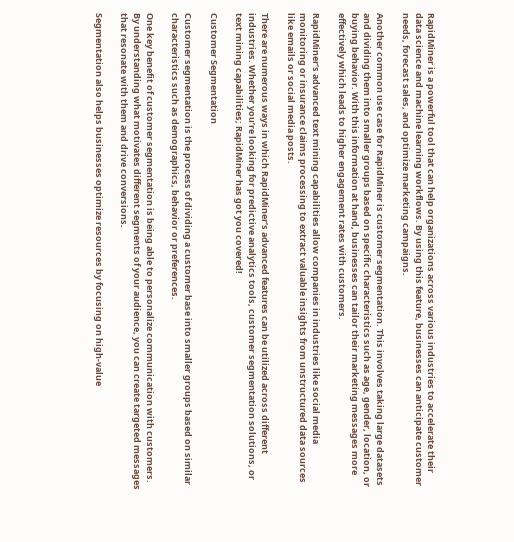RapidMiner is a powerful tool that can help organizations across various industries to accelerate their data science and machine learning workflows. By using this feature, businesses can anticipate customer needs, forecast sales, and optimize marketing campaigns.

Another common use case for RapidMiner is customer segmentation. This involves taking large datasets and dividing them into smaller groups based on specific characteristics such as age, gender, location, or buying behavior. With this information at hand, businesses can tailor their marketing messages more effectively which leads to higher engagement rates with customers.

RapidMiner’s advanced text mining capabilities allow companies in industries like social media monitoring or insurance claims processing to extract valuable insights from unstructured data sources like emails or social media posts.

There are numerous ways in which RapidMiner’s advanced features can be utilized across different industries. Whether you’re looking for predictive analytics tools, customer segmentation solutions, or text mining capabilities; RapidMiner has got you covered!

Customer Segmentation

Customer segmentation is the process of dividing a customer base into smaller groups based on similar characteristics such as demographics, behavior or preferences.

One key benefit of customer segmentation is being able to personalize communication with customers. By understanding what motivates different segments of your audience, you can create targeted messages that resonate with them and drive conversions.

Segmentation also helps businesses optimize resources by focusing on high-value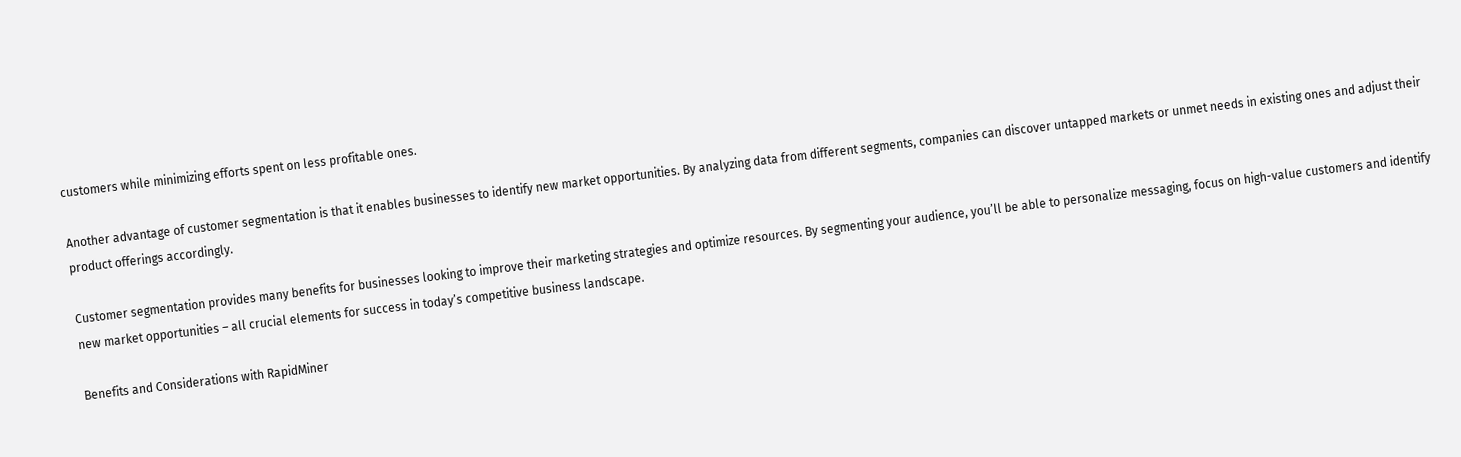customers while minimizing efforts spent on less profitable ones.

Another advantage of customer segmentation is that it enables businesses to identify new market opportunities. By analyzing data from different segments, companies can discover untapped markets or unmet needs in existing ones and adjust their product offerings accordingly.

Customer segmentation provides many benefits for businesses looking to improve their marketing strategies and optimize resources. By segmenting your audience, you’ll be able to personalize messaging, focus on high-value customers and identify new market opportunities – all crucial elements for success in today’s competitive business landscape.

Benefits and Considerations with RapidMiner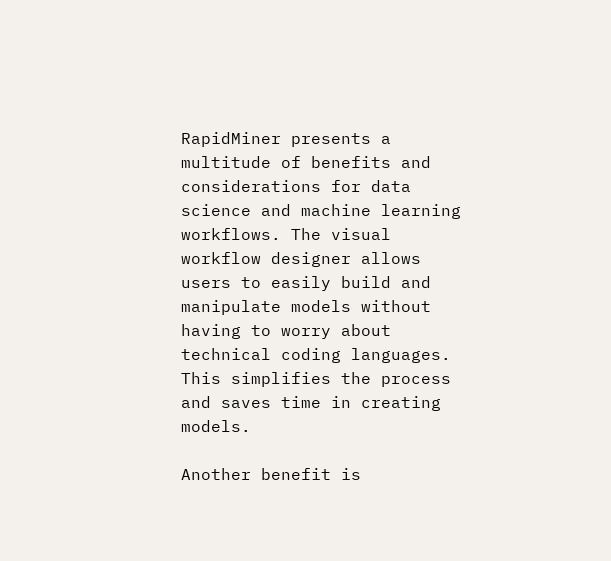RapidMiner presents a multitude of benefits and considerations for data science and machine learning workflows. The visual workflow designer allows users to easily build and manipulate models without having to worry about technical coding languages. This simplifies the process and saves time in creating models.

Another benefit is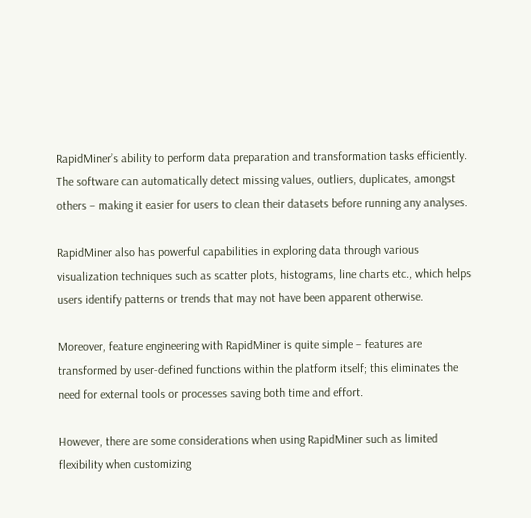RapidMiner’s ability to perform data preparation and transformation tasks efficiently. The software can automatically detect missing values, outliers, duplicates, amongst others – making it easier for users to clean their datasets before running any analyses.

RapidMiner also has powerful capabilities in exploring data through various visualization techniques such as scatter plots, histograms, line charts etc., which helps users identify patterns or trends that may not have been apparent otherwise.

Moreover, feature engineering with RapidMiner is quite simple – features are transformed by user-defined functions within the platform itself; this eliminates the need for external tools or processes saving both time and effort.

However, there are some considerations when using RapidMiner such as limited flexibility when customizing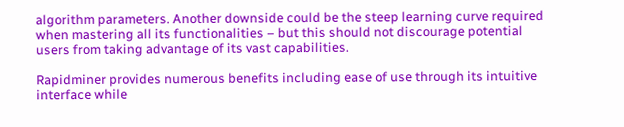algorithm parameters. Another downside could be the steep learning curve required when mastering all its functionalities – but this should not discourage potential users from taking advantage of its vast capabilities.

Rapidminer provides numerous benefits including ease of use through its intuitive interface while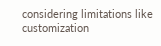considering limitations like customization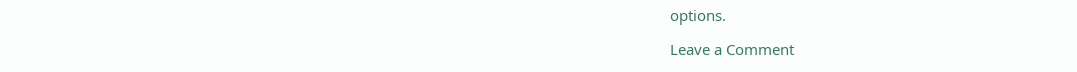options.

Leave a Comment